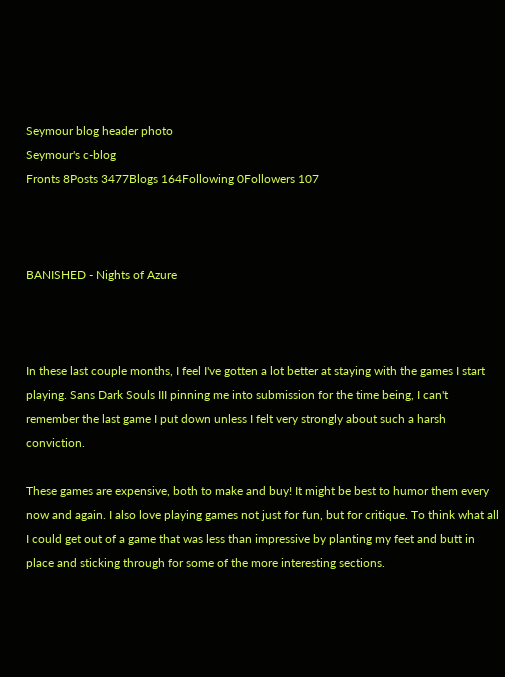Seymour blog header photo
Seymour's c-blog
Fronts 8Posts 3477Blogs 164Following 0Followers 107



BANISHED - Nights of Azure



In these last couple months, I feel I've gotten a lot better at staying with the games I start playing. Sans Dark Souls III pinning me into submission for the time being, I can't remember the last game I put down unless I felt very strongly about such a harsh conviction.

These games are expensive, both to make and buy! It might be best to humor them every now and again. I also love playing games not just for fun, but for critique. To think what all I could get out of a game that was less than impressive by planting my feet and butt in place and sticking through for some of the more interesting sections.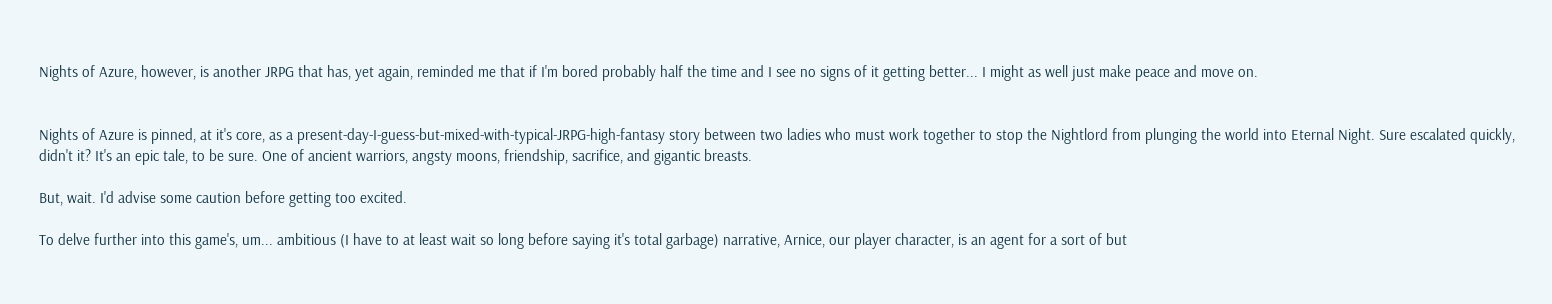Nights of Azure, however, is another JRPG that has, yet again, reminded me that if I'm bored probably half the time and I see no signs of it getting better... I might as well just make peace and move on.


Nights of Azure is pinned, at it's core, as a present-day-I-guess-but-mixed-with-typical-JRPG-high-fantasy story between two ladies who must work together to stop the Nightlord from plunging the world into Eternal Night. Sure escalated quickly, didn't it? It's an epic tale, to be sure. One of ancient warriors, angsty moons, friendship, sacrifice, and gigantic breasts.

But, wait. I'd advise some caution before getting too excited.

To delve further into this game's, um... ambitious (I have to at least wait so long before saying it's total garbage) narrative, Arnice, our player character, is an agent for a sort of but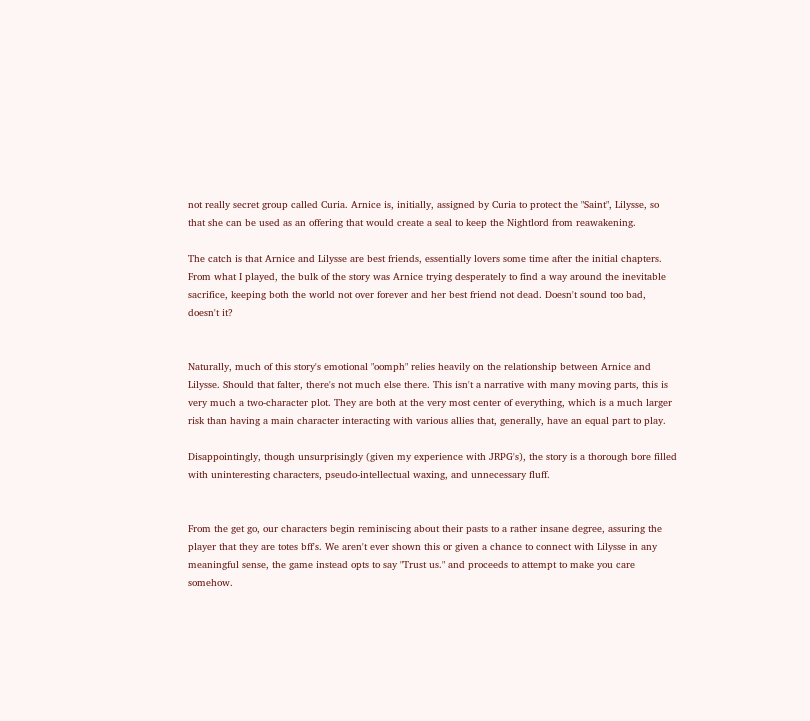not really secret group called Curia. Arnice is, initially, assigned by Curia to protect the "Saint", Lilysse, so that she can be used as an offering that would create a seal to keep the Nightlord from reawakening.

The catch is that Arnice and Lilysse are best friends, essentially lovers some time after the initial chapters. From what I played, the bulk of the story was Arnice trying desperately to find a way around the inevitable sacrifice, keeping both the world not over forever and her best friend not dead. Doesn't sound too bad, doesn't it?


Naturally, much of this story's emotional "oomph" relies heavily on the relationship between Arnice and Lilysse. Should that falter, there's not much else there. This isn't a narrative with many moving parts, this is very much a two-character plot. They are both at the very most center of everything, which is a much larger risk than having a main character interacting with various allies that, generally, have an equal part to play.

Disappointingly, though unsurprisingly (given my experience with JRPG's), the story is a thorough bore filled with uninteresting characters, pseudo-intellectual waxing, and unnecessary fluff.


From the get go, our characters begin reminiscing about their pasts to a rather insane degree, assuring the player that they are totes bff's. We aren't ever shown this or given a chance to connect with Lilysse in any meaningful sense, the game instead opts to say "Trust us." and proceeds to attempt to make you care somehow.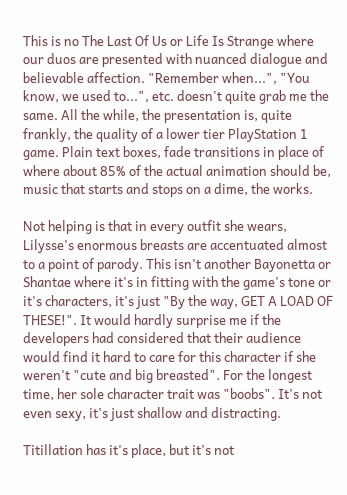This is no The Last Of Us or Life Is Strange where our duos are presented with nuanced dialogue and believable affection. "Remember when...", "You know, we used to...", etc. doesn't quite grab me the same. All the while, the presentation is, quite frankly, the quality of a lower tier PlayStation 1 game. Plain text boxes, fade transitions in place of where about 85% of the actual animation should be, music that starts and stops on a dime, the works.

Not helping is that in every outfit she wears, Lilysse's enormous breasts are accentuated almost to a point of parody. This isn't another Bayonetta or Shantae where it's in fitting with the game's tone or it's characters, it's just "By the way, GET A LOAD OF THESE!". It would hardly surprise me if the developers had considered that their audience would find it hard to care for this character if she weren't "cute and big breasted". For the longest time, her sole character trait was "boobs". It's not even sexy, it's just shallow and distracting.

Titillation has it's place, but it's not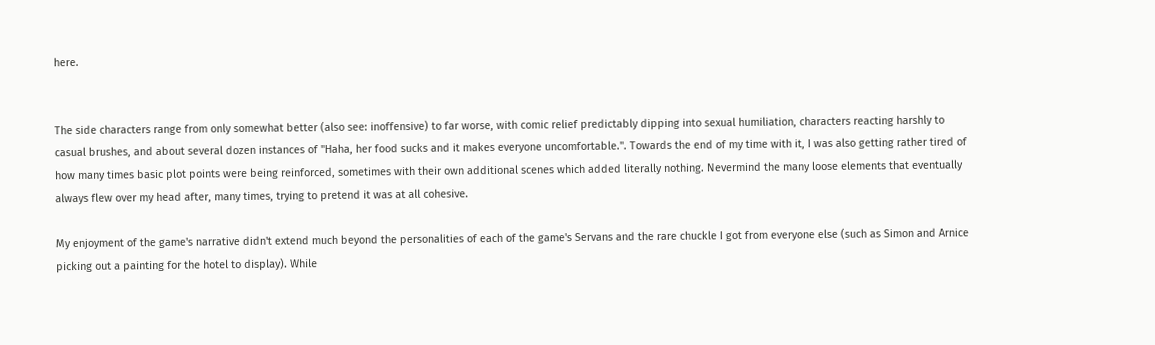here.


The side characters range from only somewhat better (also see: inoffensive) to far worse, with comic relief predictably dipping into sexual humiliation, characters reacting harshly to casual brushes, and about several dozen instances of "Haha, her food sucks and it makes everyone uncomfortable.". Towards the end of my time with it, I was also getting rather tired of how many times basic plot points were being reinforced, sometimes with their own additional scenes which added literally nothing. Nevermind the many loose elements that eventually always flew over my head after, many times, trying to pretend it was at all cohesive.

My enjoyment of the game's narrative didn't extend much beyond the personalities of each of the game's Servans and the rare chuckle I got from everyone else (such as Simon and Arnice picking out a painting for the hotel to display). While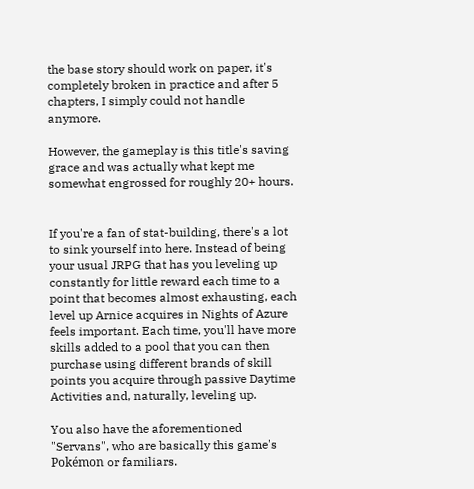the base story should work on paper, it's completely broken in practice and after 5 chapters, I simply could not handle anymore.

However, the gameplay is this title's saving grace and was actually what kept me somewhat engrossed for roughly 20+ hours.


If you're a fan of stat-building, there's a lot to sink yourself into here. Instead of being your usual JRPG that has you leveling up constantly for little reward each time to a point that becomes almost exhausting, each level up Arnice acquires in Nights of Azure feels important. Each time, you'll have more skills added to a pool that you can then purchase using different brands of skill points you acquire through passive Daytime Activities and, naturally, leveling up.

You also have the aforementioned "Servans", who are basically this game's Pokémon or familiars.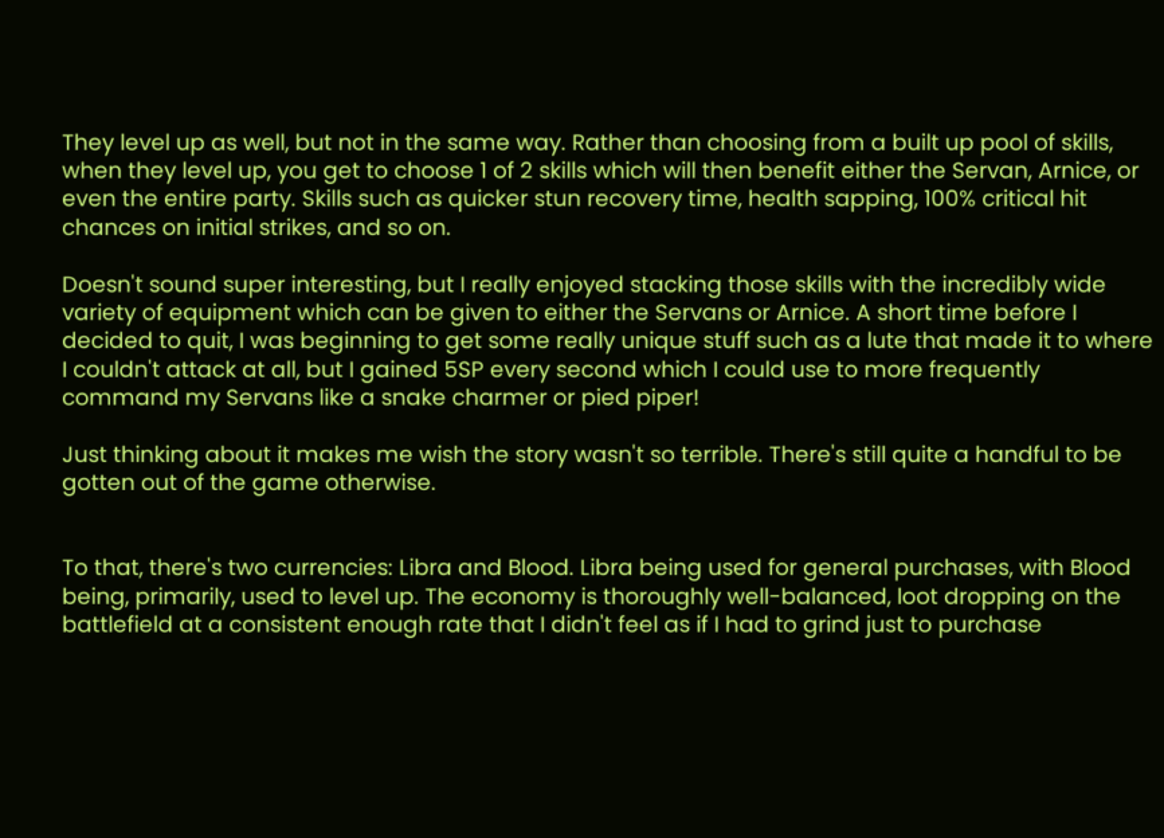They level up as well, but not in the same way. Rather than choosing from a built up pool of skills, when they level up, you get to choose 1 of 2 skills which will then benefit either the Servan, Arnice, or even the entire party. Skills such as quicker stun recovery time, health sapping, 100% critical hit chances on initial strikes, and so on.

Doesn't sound super interesting, but I really enjoyed stacking those skills with the incredibly wide variety of equipment which can be given to either the Servans or Arnice. A short time before I decided to quit, I was beginning to get some really unique stuff such as a lute that made it to where I couldn't attack at all, but I gained 5SP every second which I could use to more frequently command my Servans like a snake charmer or pied piper!

Just thinking about it makes me wish the story wasn't so terrible. There's still quite a handful to be gotten out of the game otherwise.


To that, there's two currencies: Libra and Blood. Libra being used for general purchases, with Blood being, primarily, used to level up. The economy is thoroughly well-balanced, loot dropping on the battlefield at a consistent enough rate that I didn't feel as if I had to grind just to purchase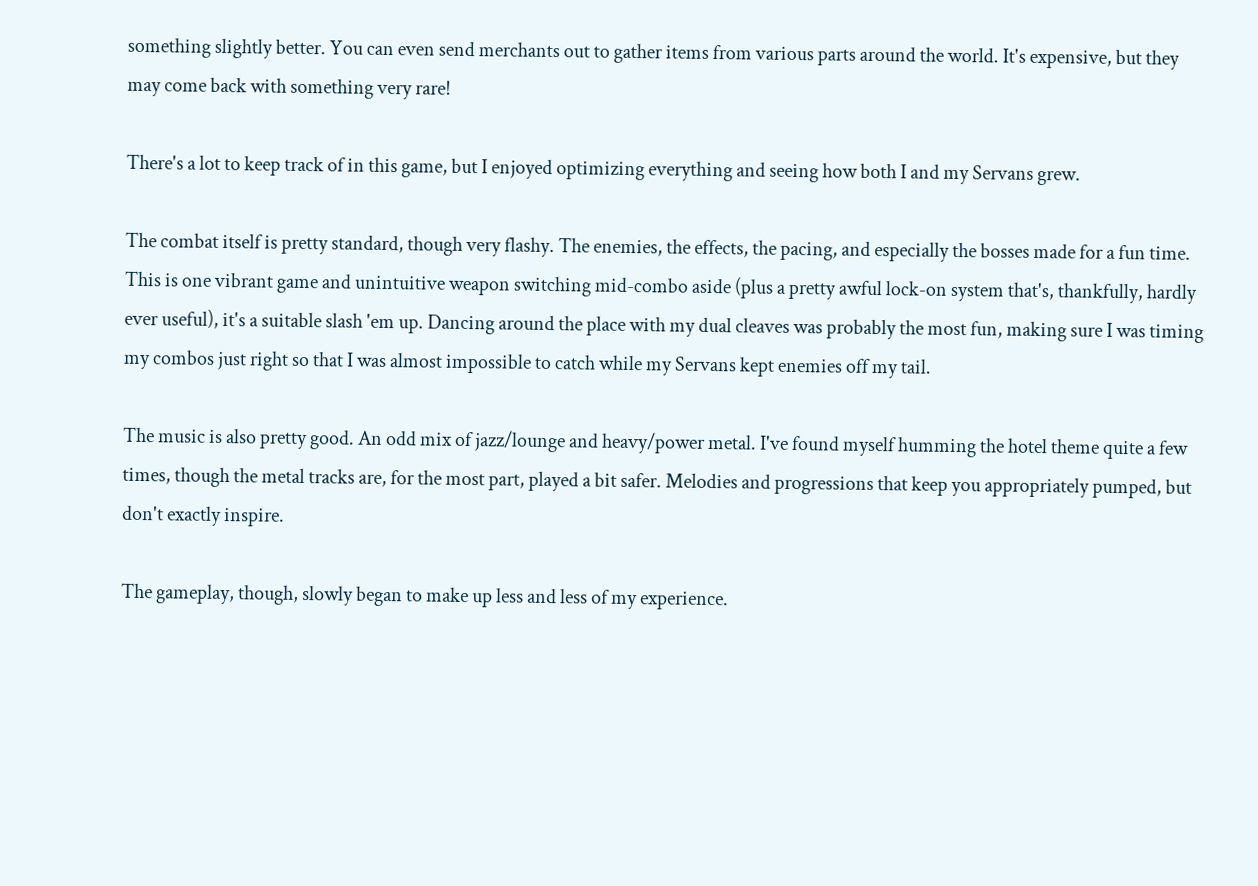something slightly better. You can even send merchants out to gather items from various parts around the world. It's expensive, but they may come back with something very rare!

There's a lot to keep track of in this game, but I enjoyed optimizing everything and seeing how both I and my Servans grew.

The combat itself is pretty standard, though very flashy. The enemies, the effects, the pacing, and especially the bosses made for a fun time. This is one vibrant game and unintuitive weapon switching mid-combo aside (plus a pretty awful lock-on system that's, thankfully, hardly ever useful), it's a suitable slash 'em up. Dancing around the place with my dual cleaves was probably the most fun, making sure I was timing my combos just right so that I was almost impossible to catch while my Servans kept enemies off my tail.

The music is also pretty good. An odd mix of jazz/lounge and heavy/power metal. I've found myself humming the hotel theme quite a few times, though the metal tracks are, for the most part, played a bit safer. Melodies and progressions that keep you appropriately pumped, but don't exactly inspire.

The gameplay, though, slowly began to make up less and less of my experience.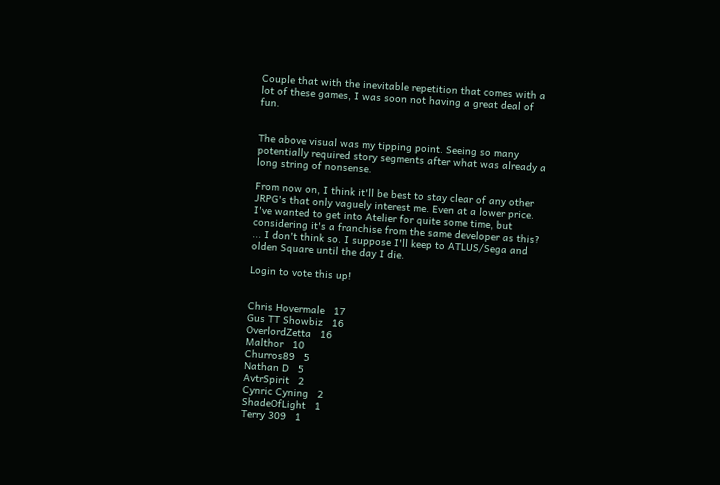Couple that with the inevitable repetition that comes with a lot of these games, I was soon not having a great deal of fun.


The above visual was my tipping point. Seeing so many potentially required story segments after what was already a long string of nonsense.

From now on, I think it'll be best to stay clear of any other JRPG's that only vaguely interest me. Even at a lower price. I've wanted to get into Atelier for quite some time, but considering it's a franchise from the same developer as this? ... I don't think so. I suppose I'll keep to ATLUS/Sega and olden Square until the day I die.

Login to vote this up!


Chris Hovermale   17
Gus TT Showbiz   16
OverlordZetta   16
Malthor   10
Churros89   5
Nathan D   5
AvtrSpirit   2
Cynric Cyning   2
ShadeOfLight   1
Terry 309   1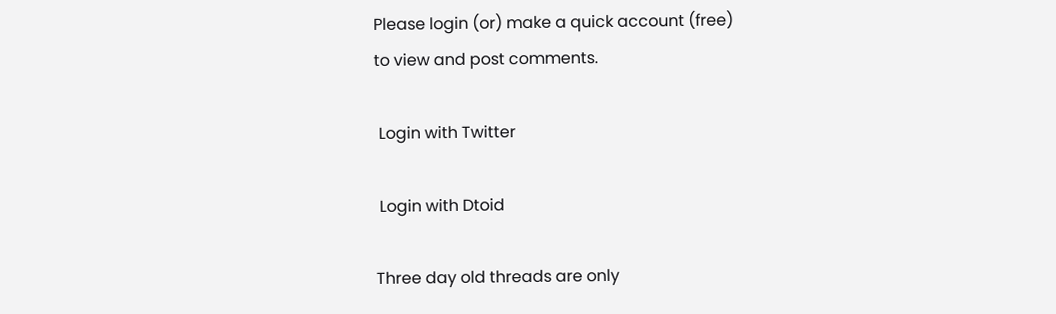Please login (or) make a quick account (free)
to view and post comments.

 Login with Twitter

 Login with Dtoid

Three day old threads are only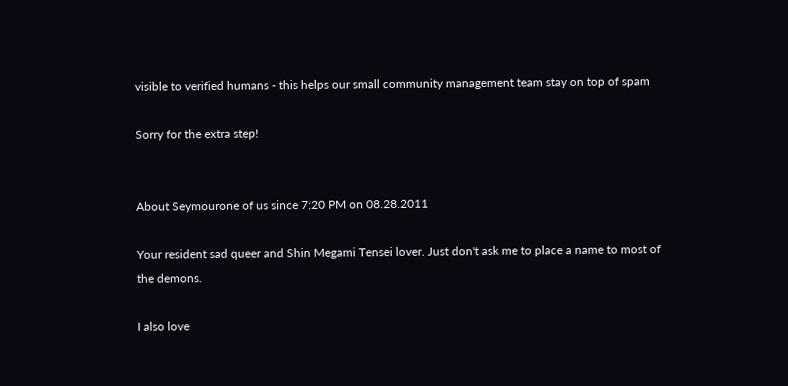visible to verified humans - this helps our small community management team stay on top of spam

Sorry for the extra step!


About Seymourone of us since 7:20 PM on 08.28.2011

Your resident sad queer and Shin Megami Tensei lover. Just don't ask me to place a name to most of the demons.

I also love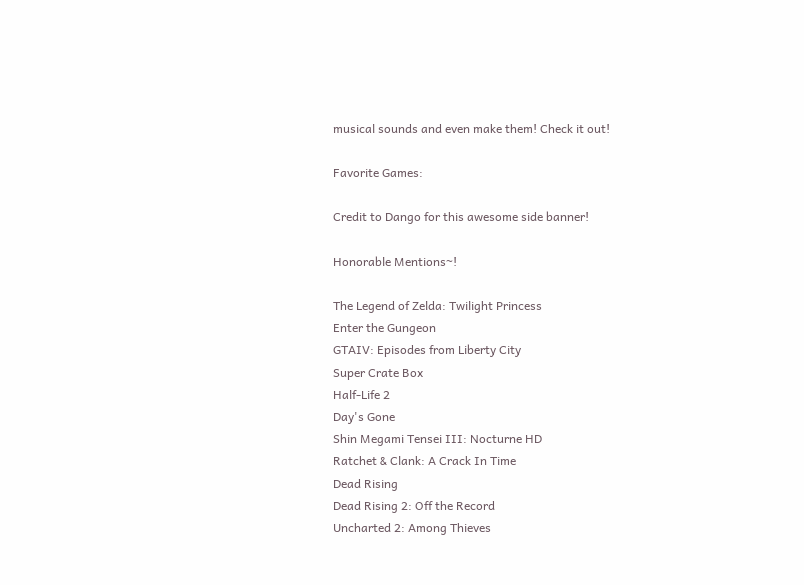musical sounds and even make them! Check it out!

Favorite Games:

Credit to Dango for this awesome side banner!

Honorable Mentions~!

The Legend of Zelda: Twilight Princess
Enter the Gungeon
GTAIV: Episodes from Liberty City
Super Crate Box
Half-Life 2
Day's Gone
Shin Megami Tensei III: Nocturne HD
Ratchet & Clank: A Crack In Time
Dead Rising
Dead Rising 2: Off the Record
Uncharted 2: Among Thieves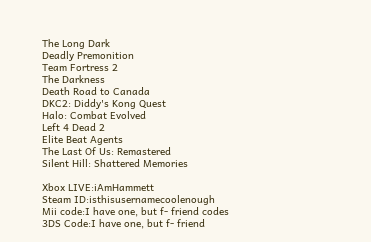The Long Dark
Deadly Premonition
Team Fortress 2
The Darkness
Death Road to Canada
DKC2: Diddy's Kong Quest
Halo: Combat Evolved
Left 4 Dead 2
Elite Beat Agents
The Last Of Us: Remastered
Silent Hill: Shattered Memories

Xbox LIVE:iAmHammett
Steam ID:isthisusernamecoolenough
Mii code:I have one, but f- friend codes
3DS Code:I have one, but f- friend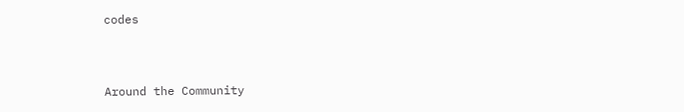codes


Around the Community